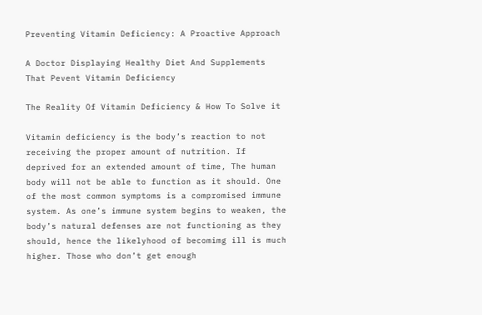Preventing Vitamin Deficiency: A Proactive Approach

A Doctor Displaying Healthy Diet And Supplements That Pevent Vitamin Deficiency

The Reality Of Vitamin Deficiency & How To Solve it

Vitamin deficiency is the body’s reaction to not receiving the proper amount of nutrition. If deprived for an extended amount of time, The human body will not be able to function as it should. One of the most common symptoms is a compromised immune system. As one’s immune system begins to weaken, the body’s natural defenses are not functioning as they should, hence the likelyhood of becomimg ill is much higher. Those who don’t get enough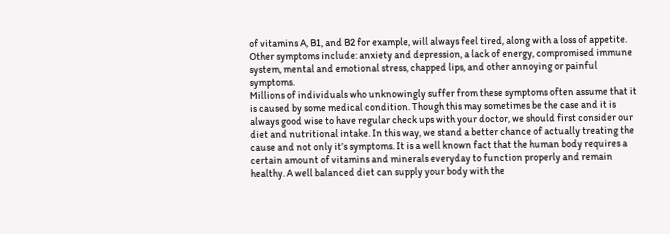of vitamins A, B1, and B2 for example, will always feel tired, along with a loss of appetite. Other symptoms include: anxiety and depression, a lack of energy, compromised immune system, mental and emotional stress, chapped lips, and other annoying or painful symptoms.
Millions of individuals who unknowingly suffer from these symptoms often assume that it is caused by some medical condition. Though this may sometimes be the case and it is always good wise to have regular check ups with your doctor, we should first consider our diet and nutritional intake. In this way, we stand a better chance of actually treating the cause and not only it’s symptoms. It is a well known fact that the human body requires a certain amount of vitamins and minerals everyday to function properly and remain healthy. A well balanced diet can supply your body with the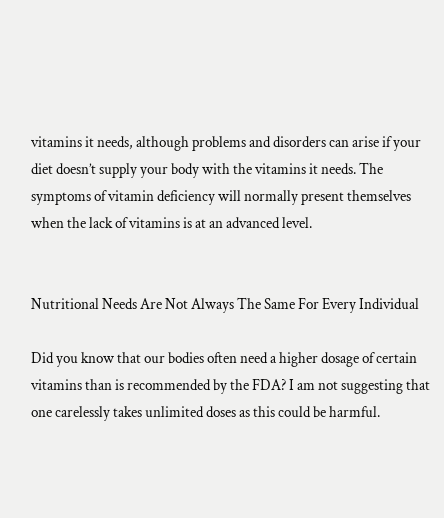vitamins it needs, although problems and disorders can arise if your diet doesn’t supply your body with the vitamins it needs. The symptoms of vitamin deficiency will normally present themselves when the lack of vitamins is at an advanced level.


Nutritional Needs Are Not Always The Same For Every Individual

Did you know that our bodies often need a higher dosage of certain vitamins than is recommended by the FDA? I am not suggesting that one carelessly takes unlimited doses as this could be harmful.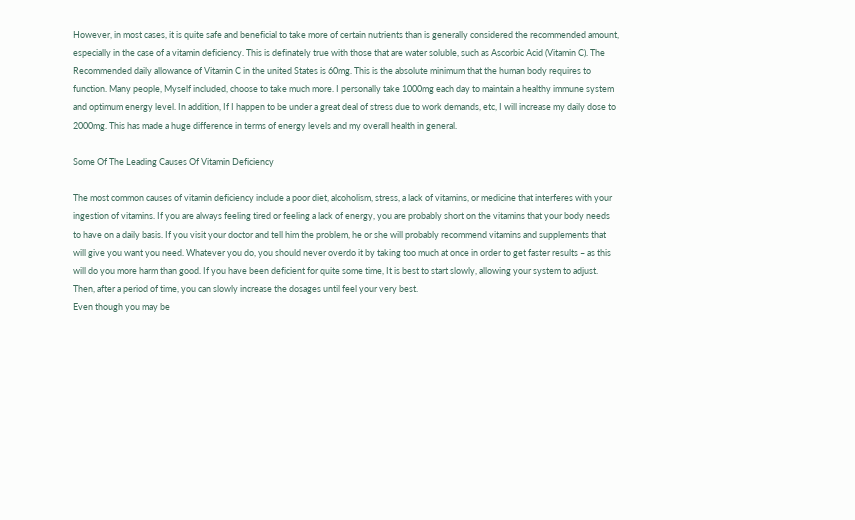However, in most cases, it is quite safe and beneficial to take more of certain nutrients than is generally considered the recommended amount, especially in the case of a vitamin deficiency. This is definately true with those that are water soluble, such as Ascorbic Acid (Vitamin C). The Recommended daily allowance of Vitamin C in the united States is 60mg. This is the absolute minimum that the human body requires to function. Many people, Myself included, choose to take much more. I personally take 1000mg each day to maintain a healthy immune system and optimum energy level. In addition, If I happen to be under a great deal of stress due to work demands, etc, I will increase my daily dose to 2000mg. This has made a huge difference in terms of energy levels and my overall health in general.

Some Of The Leading Causes Of Vitamin Deficiency

The most common causes of vitamin deficiency include a poor diet, alcoholism, stress, a lack of vitamins, or medicine that interferes with your ingestion of vitamins. If you are always feeling tired or feeling a lack of energy, you are probably short on the vitamins that your body needs to have on a daily basis. If you visit your doctor and tell him the problem, he or she will probably recommend vitamins and supplements that will give you want you need. Whatever you do, you should never overdo it by taking too much at once in order to get faster results – as this will do you more harm than good. If you have been deficient for quite some time, It is best to start slowly, allowing your system to adjust. Then, after a period of time, you can slowly increase the dosages until feel your very best.
Even though you may be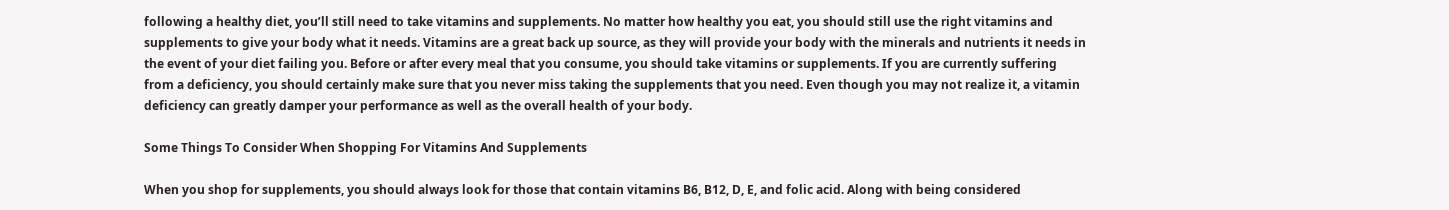following a healthy diet, you’ll still need to take vitamins and supplements. No matter how healthy you eat, you should still use the right vitamins and supplements to give your body what it needs. Vitamins are a great back up source, as they will provide your body with the minerals and nutrients it needs in the event of your diet failing you. Before or after every meal that you consume, you should take vitamins or supplements. If you are currently suffering from a deficiency, you should certainly make sure that you never miss taking the supplements that you need. Even though you may not realize it, a vitamin deficiency can greatly damper your performance as well as the overall health of your body.

Some Things To Consider When Shopping For Vitamins And Supplements

When you shop for supplements, you should always look for those that contain vitamins B6, B12, D, E, and folic acid. Along with being considered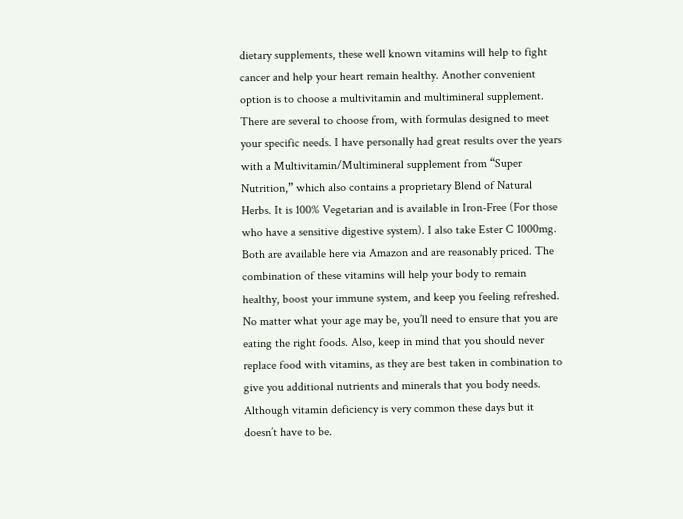dietary supplements, these well known vitamins will help to fight cancer and help your heart remain healthy. Another convenient option is to choose a multivitamin and multimineral supplement. There are several to choose from, with formulas designed to meet your specific needs. I have personally had great results over the years with a Multivitamin/Multimineral supplement from “Super Nutrition,” which also contains a proprietary Blend of Natural Herbs. It is 100% Vegetarian and is available in Iron-Free (For those who have a sensitive digestive system). I also take Ester C 1000mg. Both are available here via Amazon and are reasonably priced. The combination of these vitamins will help your body to remain healthy, boost your immune system, and keep you feeling refreshed.
No matter what your age may be, you’ll need to ensure that you are eating the right foods. Also, keep in mind that you should never replace food with vitamins, as they are best taken in combination to give you additional nutrients and minerals that you body needs. Although vitamin deficiency is very common these days but it doesn’t have to be.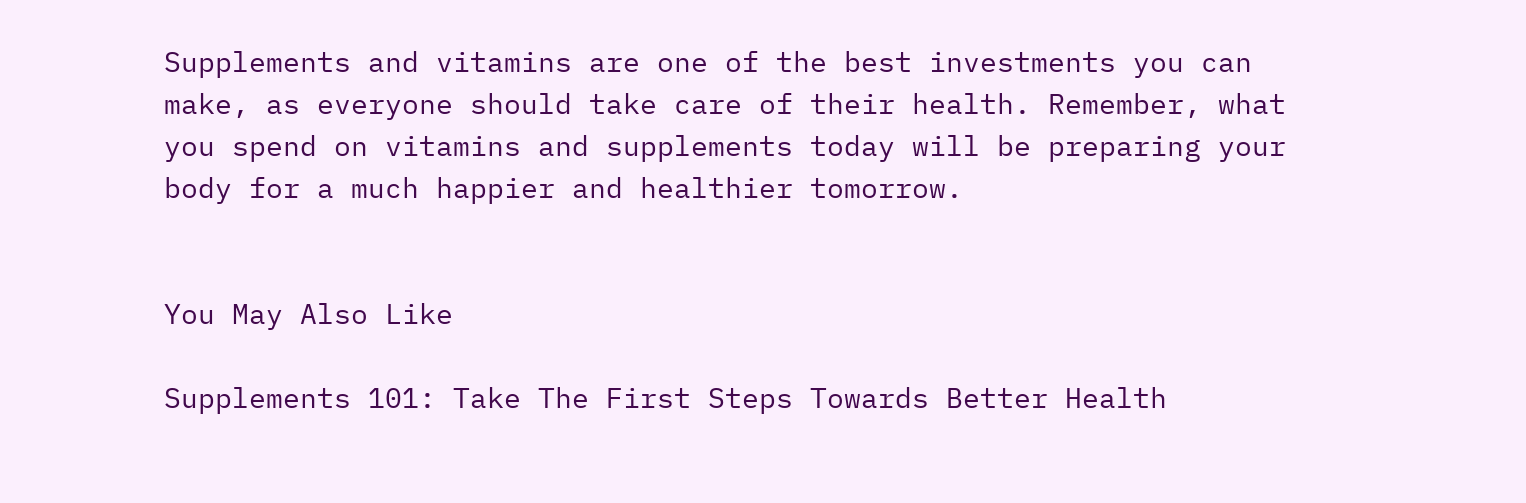Supplements and vitamins are one of the best investments you can make, as everyone should take care of their health. Remember, what you spend on vitamins and supplements today will be preparing your body for a much happier and healthier tomorrow.


You May Also Like

Supplements 101: Take The First Steps Towards Better Health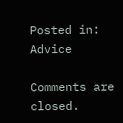Posted in: Advice

Comments are closed.